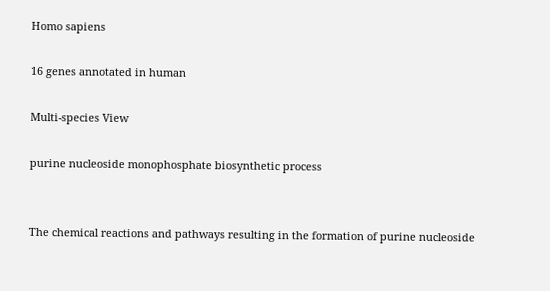Homo sapiens

16 genes annotated in human

Multi-species View

purine nucleoside monophosphate biosynthetic process


The chemical reactions and pathways resulting in the formation of purine nucleoside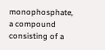monophosphate, a compound consisting of a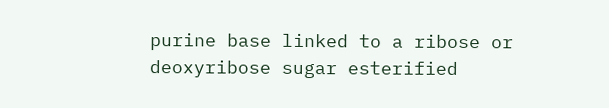purine base linked to a ribose or deoxyribose sugar esterified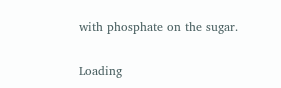with phosphate on the sugar.

Loading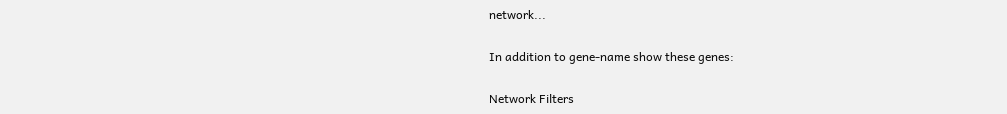network...

In addition to gene-name show these genes:

Network Filters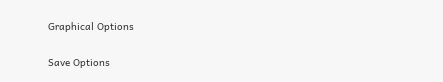Graphical Options

Save Options